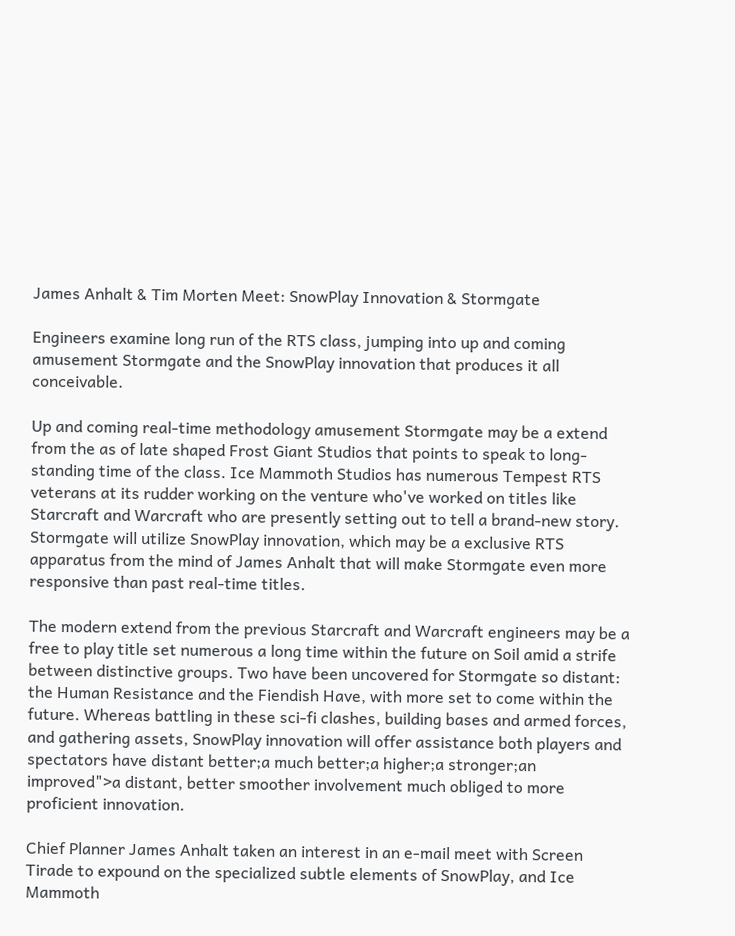James Anhalt & Tim Morten Meet: SnowPlay Innovation & Stormgate

Engineers examine long run of the RTS class, jumping into up and coming amusement Stormgate and the SnowPlay innovation that produces it all conceivable.

Up and coming real-time methodology amusement Stormgate may be a extend from the as of late shaped Frost Giant Studios that points to speak to long-standing time of the class. Ice Mammoth Studios has numerous Tempest RTS veterans at its rudder working on the venture who've worked on titles like Starcraft and Warcraft who are presently setting out to tell a brand-new story. Stormgate will utilize SnowPlay innovation, which may be a exclusive RTS apparatus from the mind of James Anhalt that will make Stormgate even more responsive than past real-time titles.

The modern extend from the previous Starcraft and Warcraft engineers may be a free to play title set numerous a long time within the future on Soil amid a strife between distinctive groups. Two have been uncovered for Stormgate so distant: the Human Resistance and the Fiendish Have, with more set to come within the future. Whereas battling in these sci-fi clashes, building bases and armed forces, and gathering assets, SnowPlay innovation will offer assistance both players and spectators have distant better;a much better;a higher;a stronger;an improved">a distant, better smoother involvement much obliged to more proficient innovation.

Chief Planner James Anhalt taken an interest in an e-mail meet with Screen Tirade to expound on the specialized subtle elements of SnowPlay, and Ice Mammoth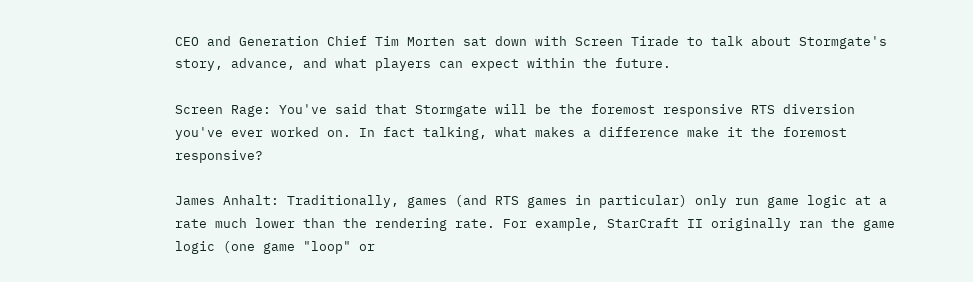CEO and Generation Chief Tim Morten sat down with Screen Tirade to talk about Stormgate's story, advance, and what players can expect within the future.

Screen Rage: You've said that Stormgate will be the foremost responsive RTS diversion you've ever worked on. In fact talking, what makes a difference make it the foremost responsive?

James Anhalt: Traditionally, games (and RTS games in particular) only run game logic at a rate much lower than the rendering rate. For example, StarCraft II originally ran the game logic (one game "loop" or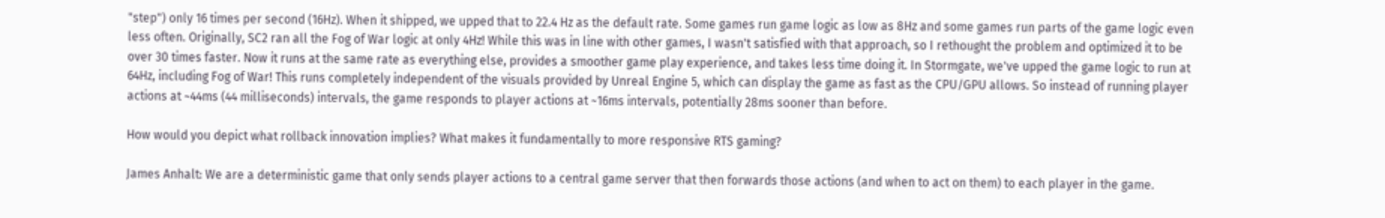"step") only 16 times per second (16Hz). When it shipped, we upped that to 22.4 Hz as the default rate. Some games run game logic as low as 8Hz and some games run parts of the game logic even less often. Originally, SC2 ran all the Fog of War logic at only 4Hz! While this was in line with other games, I wasn't satisfied with that approach, so I rethought the problem and optimized it to be over 30 times faster. Now it runs at the same rate as everything else, provides a smoother game play experience, and takes less time doing it. In Stormgate, we've upped the game logic to run at 64Hz, including Fog of War! This runs completely independent of the visuals provided by Unreal Engine 5, which can display the game as fast as the CPU/GPU allows. So instead of running player actions at ~44ms (44 milliseconds) intervals, the game responds to player actions at ~16ms intervals, potentially 28ms sooner than before.

How would you depict what rollback innovation implies? What makes it fundamentally to more responsive RTS gaming?

James Anhalt: We are a deterministic game that only sends player actions to a central game server that then forwards those actions (and when to act on them) to each player in the game.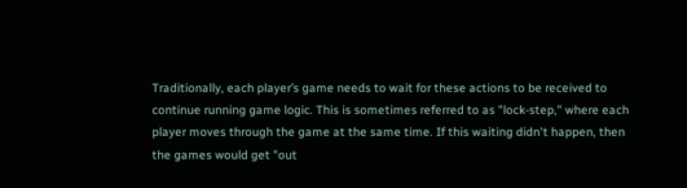Traditionally, each player’s game needs to wait for these actions to be received to continue running game logic. This is sometimes referred to as "lock-step," where each player moves through the game at the same time. If this waiting didn't happen, then the games would get "out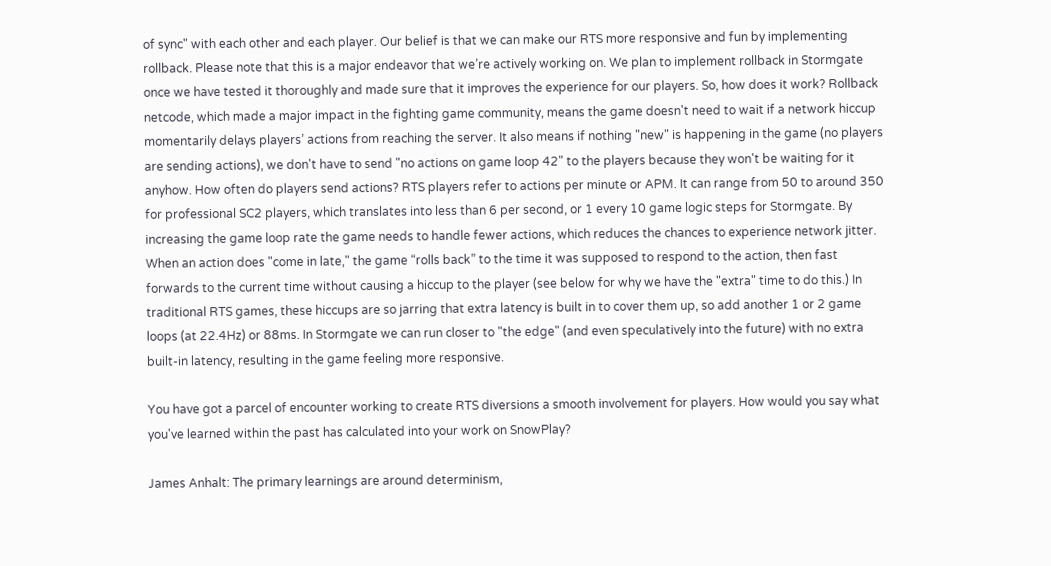of sync" with each other and each player. Our belief is that we can make our RTS more responsive and fun by implementing rollback. Please note that this is a major endeavor that we’re actively working on. We plan to implement rollback in Stormgate once we have tested it thoroughly and made sure that it improves the experience for our players. So, how does it work? Rollback netcode, which made a major impact in the fighting game community, means the game doesn't need to wait if a network hiccup momentarily delays players’ actions from reaching the server. It also means if nothing "new" is happening in the game (no players are sending actions), we don't have to send "no actions on game loop 42" to the players because they won't be waiting for it anyhow. How often do players send actions? RTS players refer to actions per minute or APM. It can range from 50 to around 350 for professional SC2 players, which translates into less than 6 per second, or 1 every 10 game logic steps for Stormgate. By increasing the game loop rate the game needs to handle fewer actions, which reduces the chances to experience network jitter. When an action does "come in late," the game “rolls back” to the time it was supposed to respond to the action, then fast forwards to the current time without causing a hiccup to the player (see below for why we have the "extra" time to do this.) In traditional RTS games, these hiccups are so jarring that extra latency is built in to cover them up, so add another 1 or 2 game loops (at 22.4Hz) or 88ms. In Stormgate we can run closer to "the edge" (and even speculatively into the future) with no extra built-in latency, resulting in the game feeling more responsive.

You have got a parcel of encounter working to create RTS diversions a smooth involvement for players. How would you say what you've learned within the past has calculated into your work on SnowPlay?

James Anhalt: The primary learnings are around determinism,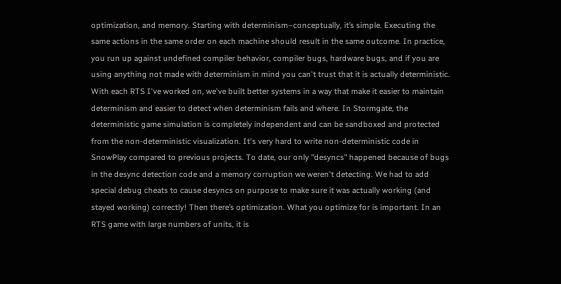optimization, and memory. Starting with determinism–conceptually, it’s simple. Executing the same actions in the same order on each machine should result in the same outcome. In practice, you run up against undefined compiler behavior, compiler bugs, hardware bugs, and if you are using anything not made with determinism in mind you can't trust that it is actually deterministic. With each RTS I've worked on, we've built better systems in a way that make it easier to maintain determinism and easier to detect when determinism fails and where. In Stormgate, the deterministic game simulation is completely independent and can be sandboxed and protected from the non-deterministic visualization. It's very hard to write non-deterministic code in SnowPlay compared to previous projects. To date, our only "desyncs" happened because of bugs in the desync detection code and a memory corruption we weren't detecting. We had to add special debug cheats to cause desyncs on purpose to make sure it was actually working (and stayed working) correctly! Then there’s optimization. What you optimize for is important. In an RTS game with large numbers of units, it is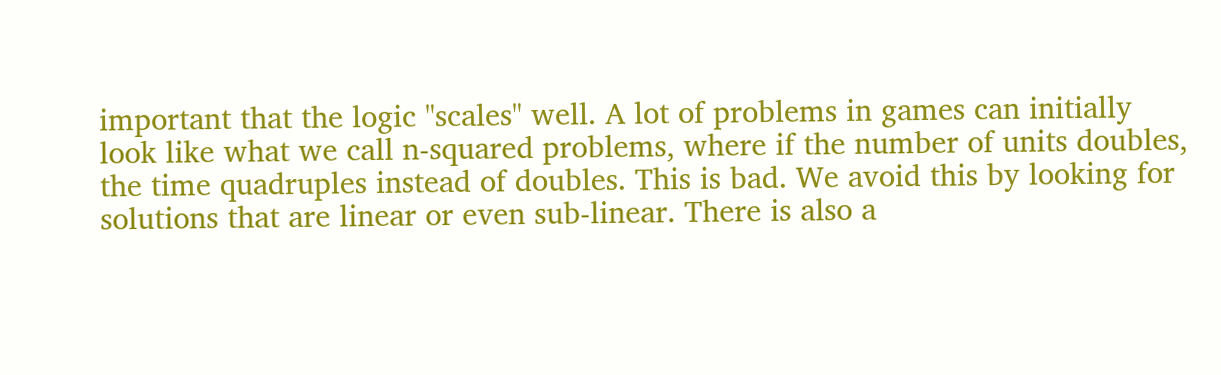important that the logic "scales" well. A lot of problems in games can initially look like what we call n-squared problems, where if the number of units doubles, the time quadruples instead of doubles. This is bad. We avoid this by looking for solutions that are linear or even sub-linear. There is also a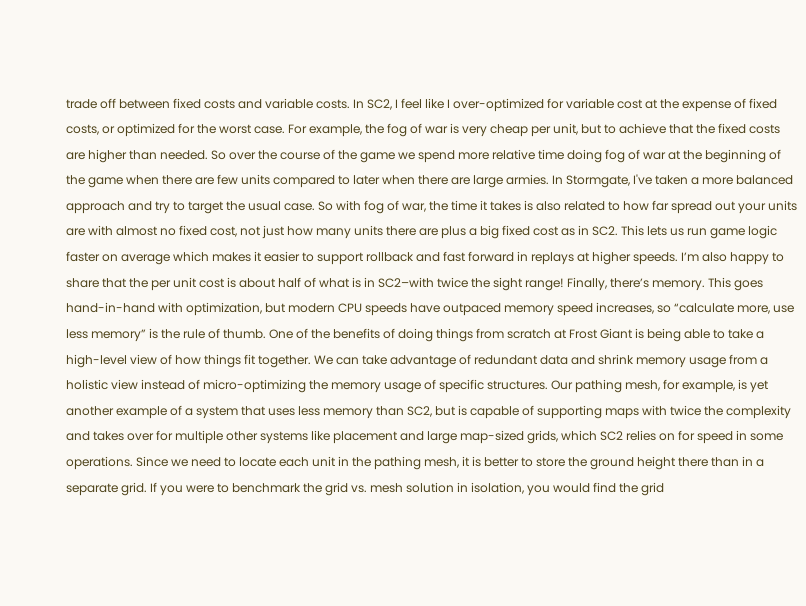trade off between fixed costs and variable costs. In SC2, I feel like I over-optimized for variable cost at the expense of fixed costs, or optimized for the worst case. For example, the fog of war is very cheap per unit, but to achieve that the fixed costs are higher than needed. So over the course of the game we spend more relative time doing fog of war at the beginning of the game when there are few units compared to later when there are large armies. In Stormgate, I've taken a more balanced approach and try to target the usual case. So with fog of war, the time it takes is also related to how far spread out your units are with almost no fixed cost, not just how many units there are plus a big fixed cost as in SC2. This lets us run game logic faster on average which makes it easier to support rollback and fast forward in replays at higher speeds. I’m also happy to share that the per unit cost is about half of what is in SC2–with twice the sight range! Finally, there’s memory. This goes hand-in-hand with optimization, but modern CPU speeds have outpaced memory speed increases, so “calculate more, use less memory” is the rule of thumb. One of the benefits of doing things from scratch at Frost Giant is being able to take a high-level view of how things fit together. We can take advantage of redundant data and shrink memory usage from a holistic view instead of micro-optimizing the memory usage of specific structures. Our pathing mesh, for example, is yet another example of a system that uses less memory than SC2, but is capable of supporting maps with twice the complexity and takes over for multiple other systems like placement and large map-sized grids, which SC2 relies on for speed in some operations. Since we need to locate each unit in the pathing mesh, it is better to store the ground height there than in a separate grid. If you were to benchmark the grid vs. mesh solution in isolation, you would find the grid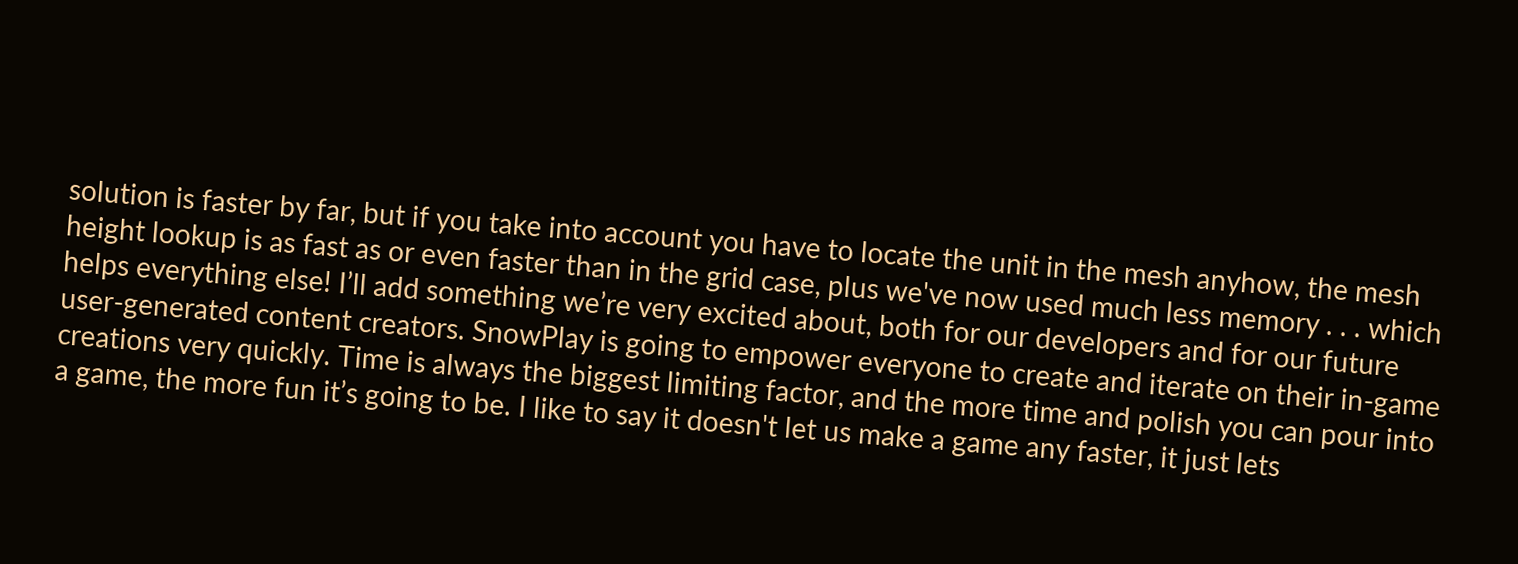solution is faster by far, but if you take into account you have to locate the unit in the mesh anyhow, the mesh height lookup is as fast as or even faster than in the grid case, plus we've now used much less memory . . . which helps everything else! I’ll add something we’re very excited about, both for our developers and for our future user-generated content creators. SnowPlay is going to empower everyone to create and iterate on their in-game creations very quickly. Time is always the biggest limiting factor, and the more time and polish you can pour into a game, the more fun it’s going to be. I like to say it doesn't let us make a game any faster, it just lets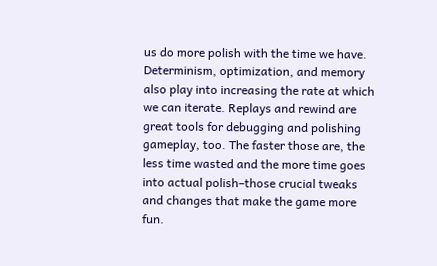us do more polish with the time we have. Determinism, optimization, and memory also play into increasing the rate at which we can iterate. Replays and rewind are great tools for debugging and polishing gameplay, too. The faster those are, the less time wasted and the more time goes into actual polish–those crucial tweaks and changes that make the game more fun.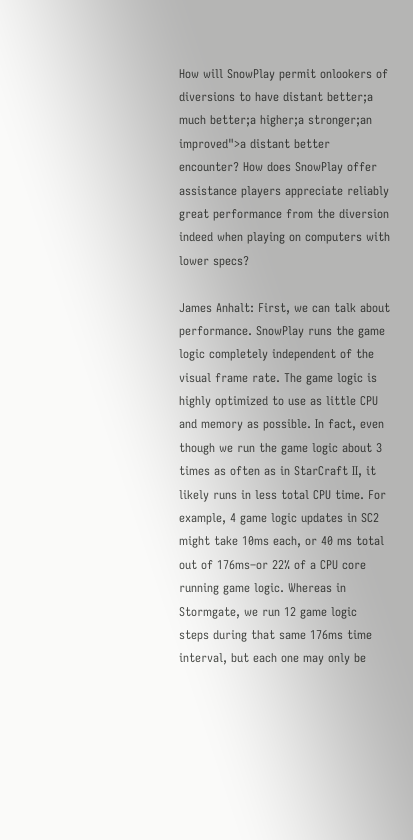How will SnowPlay permit onlookers of diversions to have distant better;a much better;a higher;a stronger;an improved">a distant better encounter? How does SnowPlay offer assistance players appreciate reliably great performance from the diversion indeed when playing on computers with lower specs?

James Anhalt: First, we can talk about performance. SnowPlay runs the game logic completely independent of the visual frame rate. The game logic is highly optimized to use as little CPU and memory as possible. In fact, even though we run the game logic about 3 times as often as in StarCraft II, it likely runs in less total CPU time. For example, 4 game logic updates in SC2 might take 10ms each, or 40 ms total out of 176ms–or 22% of a CPU core running game logic. Whereas in Stormgate, we run 12 game logic steps during that same 176ms time interval, but each one may only be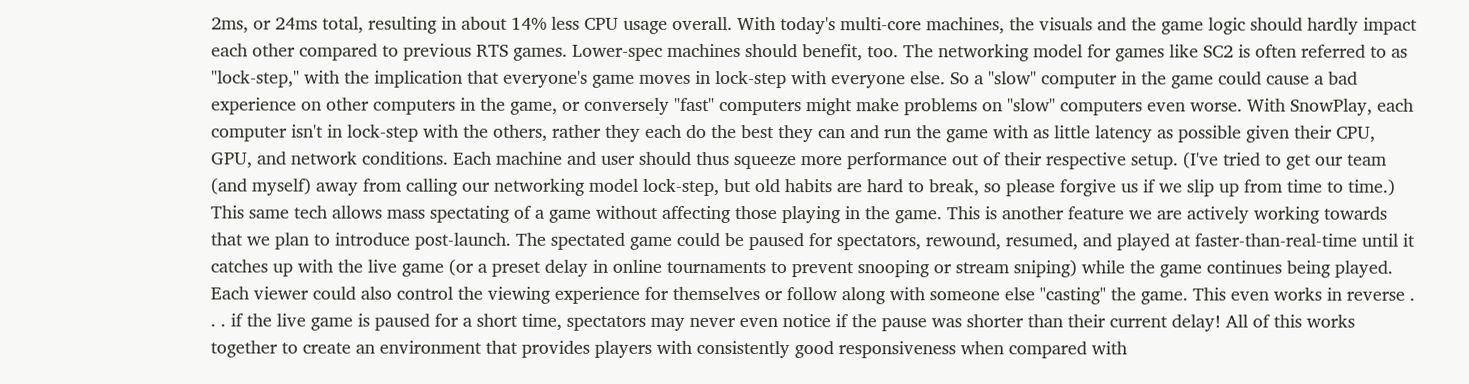2ms, or 24ms total, resulting in about 14% less CPU usage overall. With today's multi-core machines, the visuals and the game logic should hardly impact each other compared to previous RTS games. Lower-spec machines should benefit, too. The networking model for games like SC2 is often referred to as "lock-step," with the implication that everyone's game moves in lock-step with everyone else. So a "slow" computer in the game could cause a bad experience on other computers in the game, or conversely "fast" computers might make problems on "slow" computers even worse. With SnowPlay, each computer isn't in lock-step with the others, rather they each do the best they can and run the game with as little latency as possible given their CPU, GPU, and network conditions. Each machine and user should thus squeeze more performance out of their respective setup. (I've tried to get our team (and myself) away from calling our networking model lock-step, but old habits are hard to break, so please forgive us if we slip up from time to time.) This same tech allows mass spectating of a game without affecting those playing in the game. This is another feature we are actively working towards that we plan to introduce post-launch. The spectated game could be paused for spectators, rewound, resumed, and played at faster-than-real-time until it catches up with the live game (or a preset delay in online tournaments to prevent snooping or stream sniping) while the game continues being played. Each viewer could also control the viewing experience for themselves or follow along with someone else "casting" the game. This even works in reverse . . . if the live game is paused for a short time, spectators may never even notice if the pause was shorter than their current delay! All of this works together to create an environment that provides players with consistently good responsiveness when compared with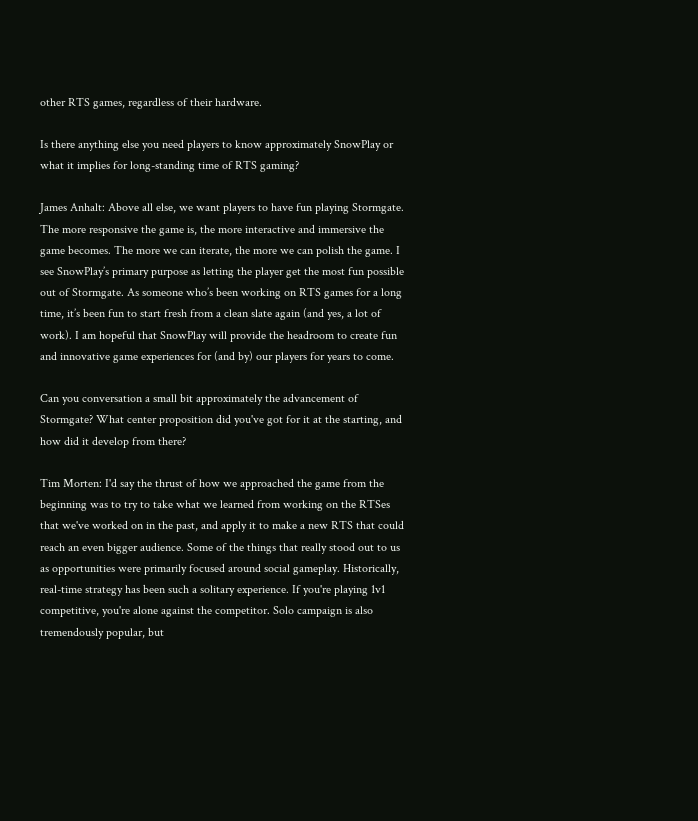other RTS games, regardless of their hardware.

Is there anything else you need players to know approximately SnowPlay or what it implies for long-standing time of RTS gaming?

James Anhalt: Above all else, we want players to have fun playing Stormgate. The more responsive the game is, the more interactive and immersive the game becomes. The more we can iterate, the more we can polish the game. I see SnowPlay’s primary purpose as letting the player get the most fun possible out of Stormgate. As someone who’s been working on RTS games for a long time, it’s been fun to start fresh from a clean slate again (and yes, a lot of work). I am hopeful that SnowPlay will provide the headroom to create fun and innovative game experiences for (and by) our players for years to come.

Can you conversation a small bit approximately the advancement of Stormgate? What center proposition did you've got for it at the starting, and how did it develop from there?

Tim Morten: I'd say the thrust of how we approached the game from the beginning was to try to take what we learned from working on the RTSes that we've worked on in the past, and apply it to make a new RTS that could reach an even bigger audience. Some of the things that really stood out to us as opportunities were primarily focused around social gameplay. Historically, real-time strategy has been such a solitary experience. If you're playing 1v1 competitive, you're alone against the competitor. Solo campaign is also tremendously popular, but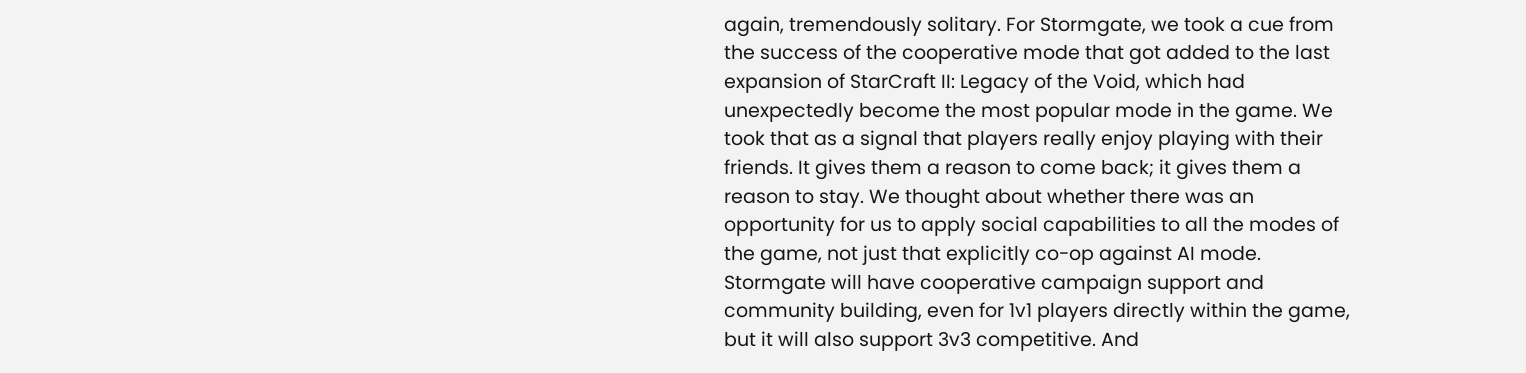again, tremendously solitary. For Stormgate, we took a cue from the success of the cooperative mode that got added to the last expansion of StarCraft II: Legacy of the Void, which had unexpectedly become the most popular mode in the game. We took that as a signal that players really enjoy playing with their friends. It gives them a reason to come back; it gives them a reason to stay. We thought about whether there was an opportunity for us to apply social capabilities to all the modes of the game, not just that explicitly co-op against AI mode. Stormgate will have cooperative campaign support and community building, even for 1v1 players directly within the game, but it will also support 3v3 competitive. And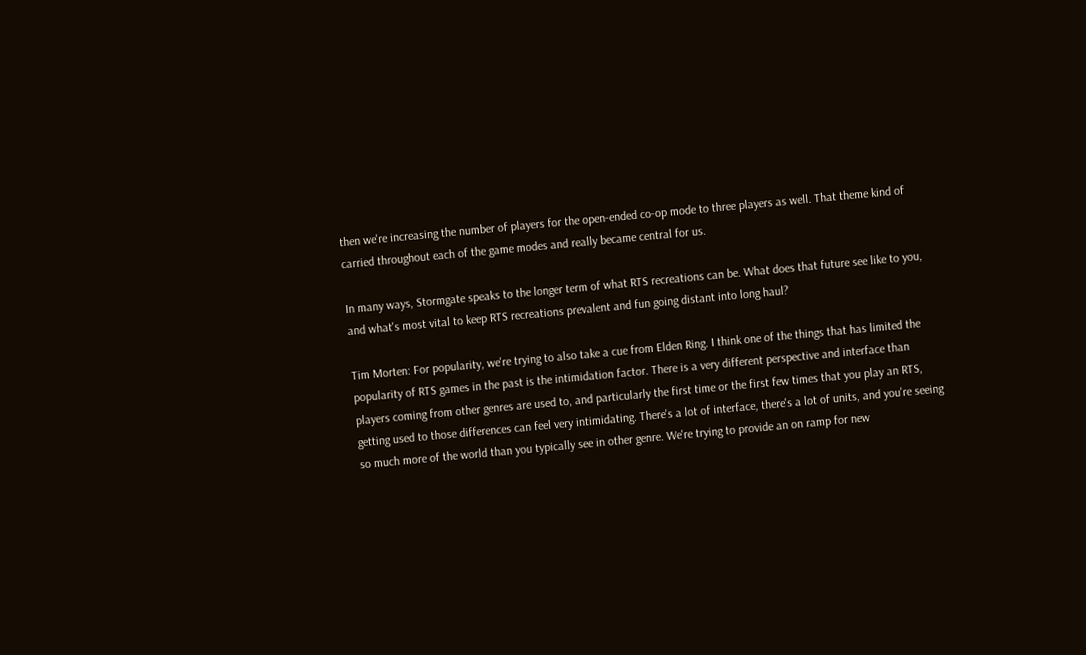then we're increasing the number of players for the open-ended co-op mode to three players as well. That theme kind of carried throughout each of the game modes and really became central for us.

In many ways, Stormgate speaks to the longer term of what RTS recreations can be. What does that future see like to you, and what's most vital to keep RTS recreations prevalent and fun going distant into long haul?

Tim Morten: For popularity, we're trying to also take a cue from Elden Ring. I think one of the things that has limited the popularity of RTS games in the past is the intimidation factor. There is a very different perspective and interface than players coming from other genres are used to, and particularly the first time or the first few times that you play an RTS, getting used to those differences can feel very intimidating. There's a lot of interface, there's a lot of units, and you're seeing so much more of the world than you typically see in other genre. We're trying to provide an on ramp for new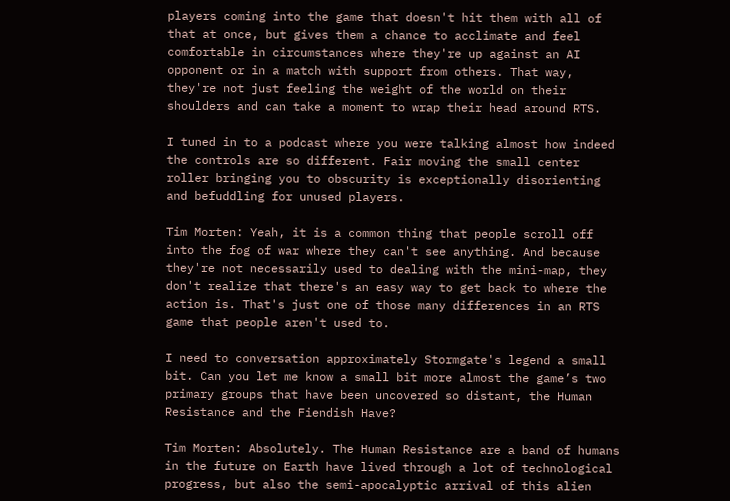players coming into the game that doesn't hit them with all of that at once, but gives them a chance to acclimate and feel comfortable in circumstances where they're up against an AI opponent or in a match with support from others. That way, they're not just feeling the weight of the world on their shoulders and can take a moment to wrap their head around RTS.

I tuned in to a podcast where you were talking almost how indeed the controls are so different. Fair moving the small center roller bringing you to obscurity is exceptionally disorienting and befuddling for unused players.

Tim Morten: Yeah, it is a common thing that people scroll off into the fog of war where they can't see anything. And because they're not necessarily used to dealing with the mini-map, they don't realize that there's an easy way to get back to where the action is. That's just one of those many differences in an RTS game that people aren't used to.

I need to conversation approximately Stormgate's legend a small bit. Can you let me know a small bit more almost the game’s two primary groups that have been uncovered so distant, the Human Resistance and the Fiendish Have?

Tim Morten: Absolutely. The Human Resistance are a band of humans in the future on Earth have lived through a lot of technological progress, but also the semi-apocalyptic arrival of this alien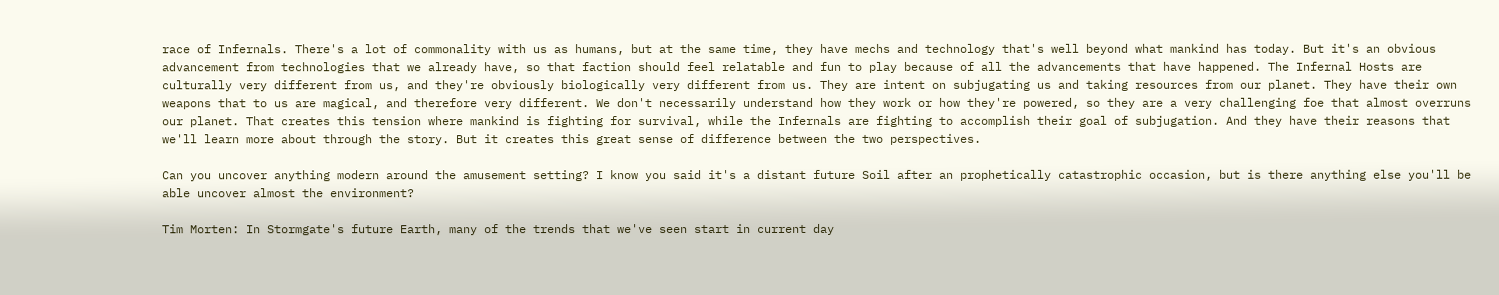race of Infernals. There's a lot of commonality with us as humans, but at the same time, they have mechs and technology that's well beyond what mankind has today. But it's an obvious advancement from technologies that we already have, so that faction should feel relatable and fun to play because of all the advancements that have happened. The Infernal Hosts are culturally very different from us, and they're obviously biologically very different from us. They are intent on subjugating us and taking resources from our planet. They have their own weapons that to us are magical, and therefore very different. We don't necessarily understand how they work or how they're powered, so they are a very challenging foe that almost overruns our planet. That creates this tension where mankind is fighting for survival, while the Infernals are fighting to accomplish their goal of subjugation. And they have their reasons that we'll learn more about through the story. But it creates this great sense of difference between the two perspectives.

Can you uncover anything modern around the amusement setting? I know you said it's a distant future Soil after an prophetically catastrophic occasion, but is there anything else you'll be able uncover almost the environment?

Tim Morten: In Stormgate's future Earth, many of the trends that we've seen start in current day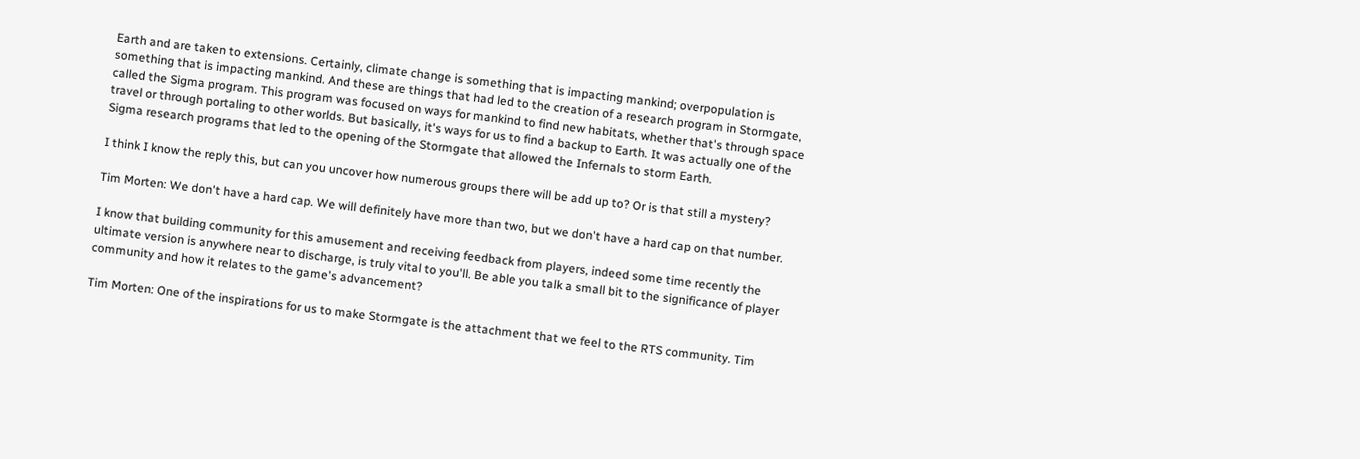Earth and are taken to extensions. Certainly, climate change is something that is impacting mankind; overpopulation is something that is impacting mankind. And these are things that had led to the creation of a research program in Stormgate, called the Sigma program. This program was focused on ways for mankind to find new habitats, whether that's through space travel or through portaling to other worlds. But basically, it's ways for us to find a backup to Earth. It was actually one of the Sigma research programs that led to the opening of the Stormgate that allowed the Infernals to storm Earth.

I think I know the reply this, but can you uncover how numerous groups there will be add up to? Or is that still a mystery?

Tim Morten: We don't have a hard cap. We will definitely have more than two, but we don't have a hard cap on that number.

I know that building community for this amusement and receiving feedback from players, indeed some time recently the ultimate version is anywhere near to discharge, is truly vital to you'll. Be able you talk a small bit to the significance of player community and how it relates to the game's advancement?

Tim Morten: One of the inspirations for us to make Stormgate is the attachment that we feel to the RTS community. Tim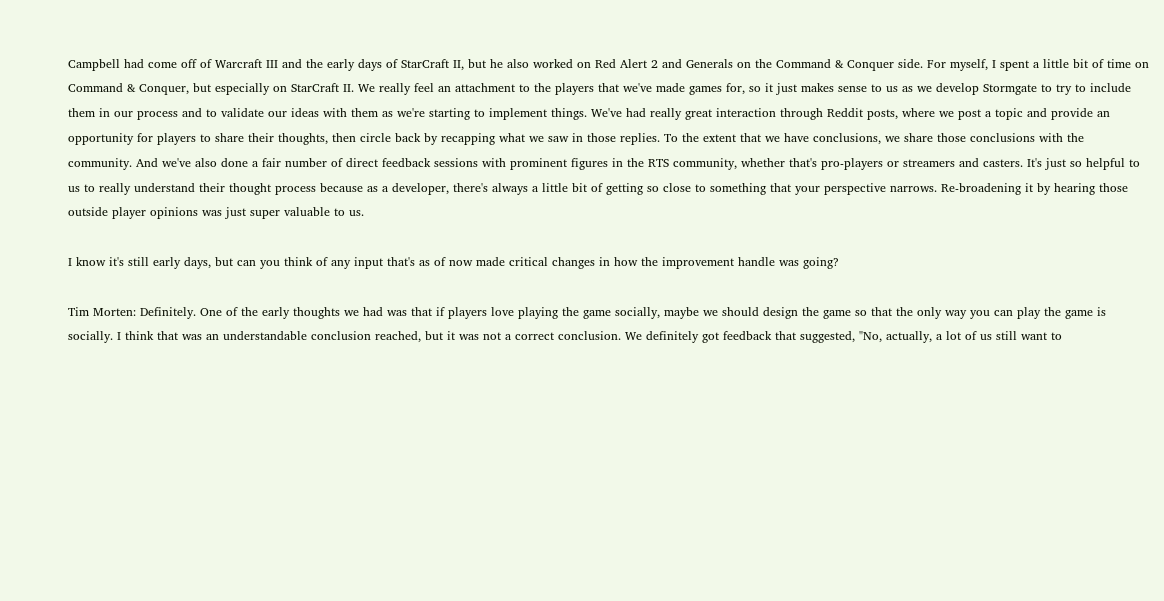Campbell had come off of Warcraft III and the early days of StarCraft II, but he also worked on Red Alert 2 and Generals on the Command & Conquer side. For myself, I spent a little bit of time on Command & Conquer, but especially on StarCraft II. We really feel an attachment to the players that we've made games for, so it just makes sense to us as we develop Stormgate to try to include them in our process and to validate our ideas with them as we're starting to implement things. We've had really great interaction through Reddit posts, where we post a topic and provide an opportunity for players to share their thoughts, then circle back by recapping what we saw in those replies. To the extent that we have conclusions, we share those conclusions with the community. And we've also done a fair number of direct feedback sessions with prominent figures in the RTS community, whether that's pro-players or streamers and casters. It's just so helpful to us to really understand their thought process because as a developer, there's always a little bit of getting so close to something that your perspective narrows. Re-broadening it by hearing those outside player opinions was just super valuable to us.

I know it's still early days, but can you think of any input that's as of now made critical changes in how the improvement handle was going?

Tim Morten: Definitely. One of the early thoughts we had was that if players love playing the game socially, maybe we should design the game so that the only way you can play the game is socially. I think that was an understandable conclusion reached, but it was not a correct conclusion. We definitely got feedback that suggested, "No, actually, a lot of us still want to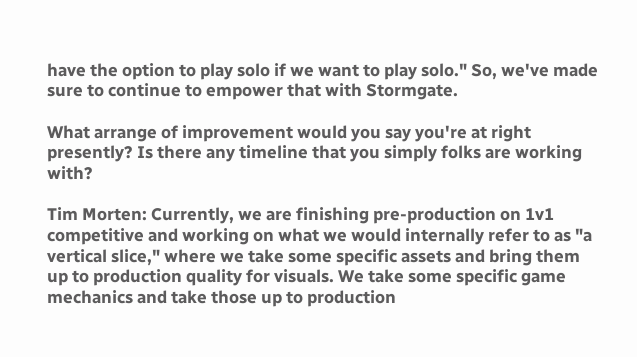have the option to play solo if we want to play solo." So, we've made sure to continue to empower that with Stormgate.

What arrange of improvement would you say you're at right presently? Is there any timeline that you simply folks are working with?

Tim Morten: Currently, we are finishing pre-production on 1v1 competitive and working on what we would internally refer to as "a vertical slice," where we take some specific assets and bring them up to production quality for visuals. We take some specific game mechanics and take those up to production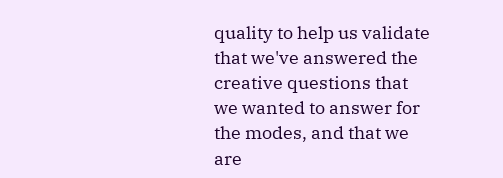quality to help us validate that we've answered the creative questions that we wanted to answer for the modes, and that we are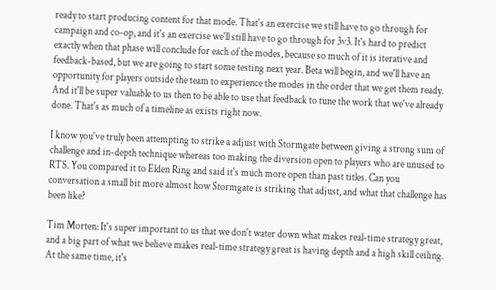ready to start producing content for that mode. That's an exercise we still have to go through for campaign and co-op, and it's an exercise we'll still have to go through for 3v3. It's hard to predict exactly when that phase will conclude for each of the modes, because so much of it is iterative and feedback-based, but we are going to start some testing next year. Beta will begin, and we'll have an opportunity for players outside the team to experience the modes in the order that we get them ready. And it'll be super valuable to us then to be able to use that feedback to tune the work that we've already done. That's as much of a timeline as exists right now.

I know you've truly been attempting to strike a adjust with Stormgate between giving a strong sum of challenge and in-depth technique whereas too making the diversion open to players who are unused to RTS. You compared it to Elden Ring and said it's much more open than past titles. Can you conversation a small bit more almost how Stormgate is striking that adjust, and what that challenge has been like?

Tim Morten: It's super important to us that we don't water down what makes real-time strategy great, and a big part of what we believe makes real-time strategy great is having depth and a high skill ceiling. At the same time, it's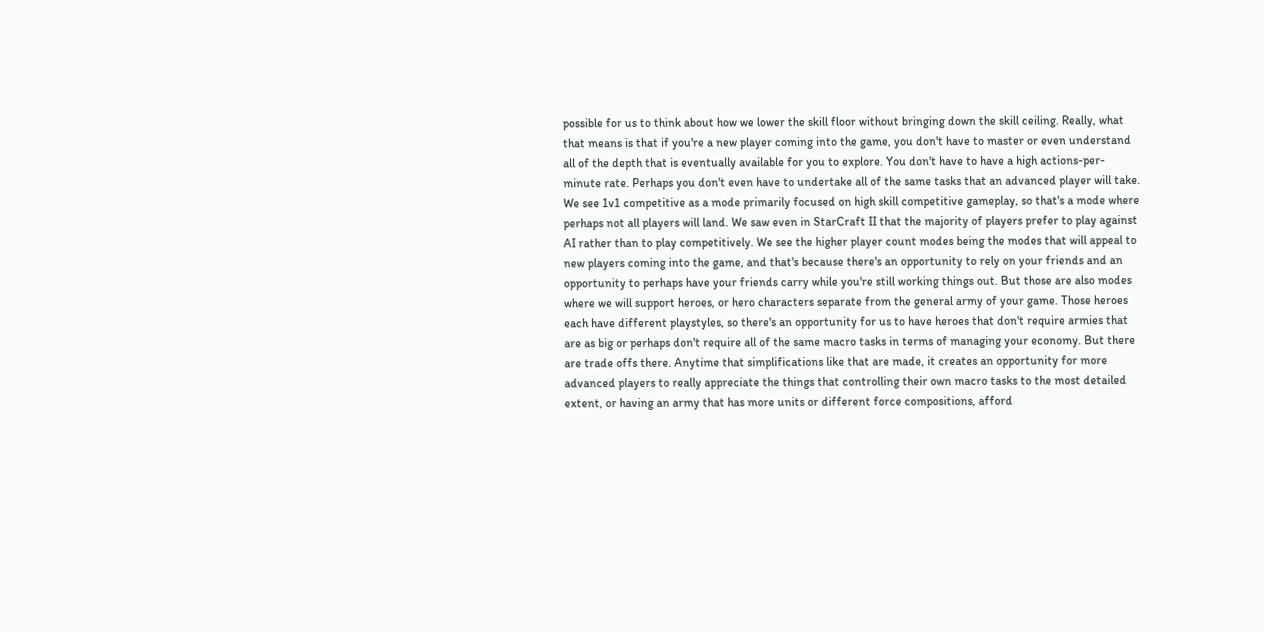possible for us to think about how we lower the skill floor without bringing down the skill ceiling. Really, what that means is that if you're a new player coming into the game, you don't have to master or even understand all of the depth that is eventually available for you to explore. You don't have to have a high actions-per-minute rate. Perhaps you don't even have to undertake all of the same tasks that an advanced player will take. We see 1v1 competitive as a mode primarily focused on high skill competitive gameplay, so that's a mode where perhaps not all players will land. We saw even in StarCraft II that the majority of players prefer to play against AI rather than to play competitively. We see the higher player count modes being the modes that will appeal to new players coming into the game, and that's because there's an opportunity to rely on your friends and an opportunity to perhaps have your friends carry while you're still working things out. But those are also modes where we will support heroes, or hero characters separate from the general army of your game. Those heroes each have different playstyles, so there's an opportunity for us to have heroes that don't require armies that are as big or perhaps don't require all of the same macro tasks in terms of managing your economy. But there are trade offs there. Anytime that simplifications like that are made, it creates an opportunity for more advanced players to really appreciate the things that controlling their own macro tasks to the most detailed extent, or having an army that has more units or different force compositions, afford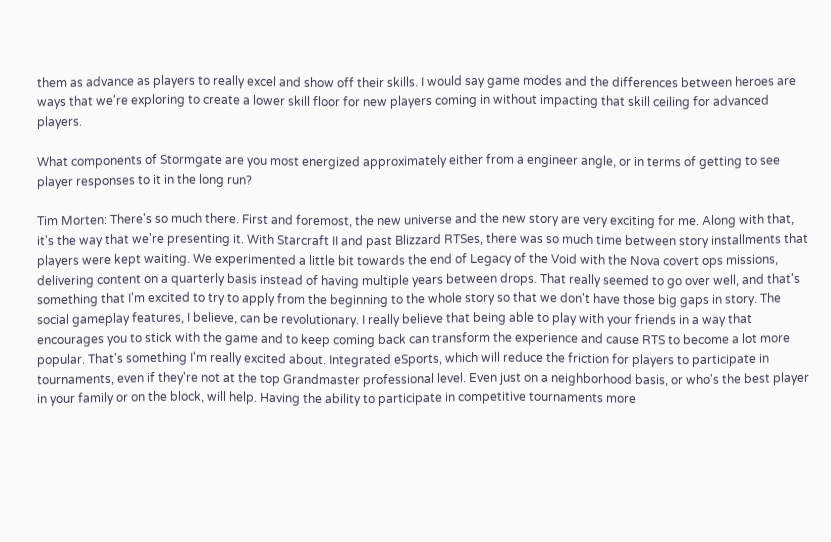them as advance as players to really excel and show off their skills. I would say game modes and the differences between heroes are ways that we're exploring to create a lower skill floor for new players coming in without impacting that skill ceiling for advanced players.

What components of Stormgate are you most energized approximately either from a engineer angle, or in terms of getting to see player responses to it in the long run?

Tim Morten: There's so much there. First and foremost, the new universe and the new story are very exciting for me. Along with that, it's the way that we're presenting it. With Starcraft II and past Blizzard RTSes, there was so much time between story installments that players were kept waiting. We experimented a little bit towards the end of Legacy of the Void with the Nova covert ops missions, delivering content on a quarterly basis instead of having multiple years between drops. That really seemed to go over well, and that's something that I'm excited to try to apply from the beginning to the whole story so that we don't have those big gaps in story. The social gameplay features, I believe, can be revolutionary. I really believe that being able to play with your friends in a way that encourages you to stick with the game and to keep coming back can transform the experience and cause RTS to become a lot more popular. That's something I'm really excited about. Integrated eSports, which will reduce the friction for players to participate in tournaments, even if they're not at the top Grandmaster professional level. Even just on a neighborhood basis, or who's the best player in your family or on the block, will help. Having the ability to participate in competitive tournaments more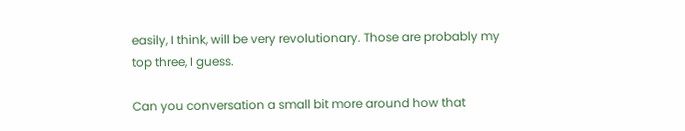easily, I think, will be very revolutionary. Those are probably my top three, I guess.

Can you conversation a small bit more around how that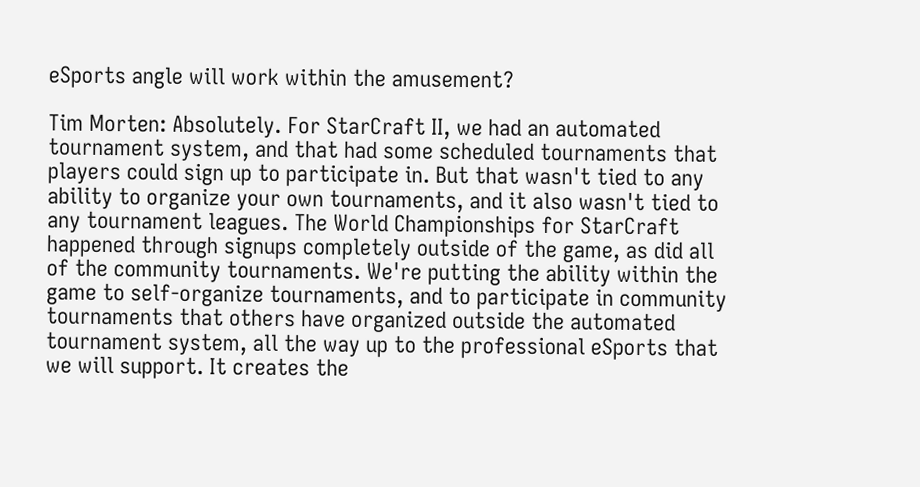eSports angle will work within the amusement?

Tim Morten: Absolutely. For StarCraft II, we had an automated tournament system, and that had some scheduled tournaments that players could sign up to participate in. But that wasn't tied to any ability to organize your own tournaments, and it also wasn't tied to any tournament leagues. The World Championships for StarCraft happened through signups completely outside of the game, as did all of the community tournaments. We're putting the ability within the game to self-organize tournaments, and to participate in community tournaments that others have organized outside the automated tournament system, all the way up to the professional eSports that we will support. It creates the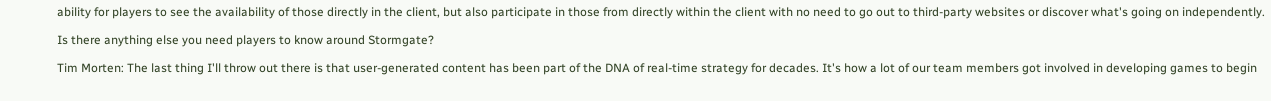ability for players to see the availability of those directly in the client, but also participate in those from directly within the client with no need to go out to third-party websites or discover what's going on independently.

Is there anything else you need players to know around Stormgate?

Tim Morten: The last thing I'll throw out there is that user-generated content has been part of the DNA of real-time strategy for decades. It's how a lot of our team members got involved in developing games to begin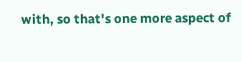with, so that's one more aspect of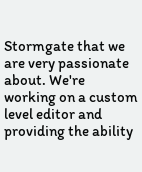Stormgate that we are very passionate about. We're working on a custom level editor and providing the ability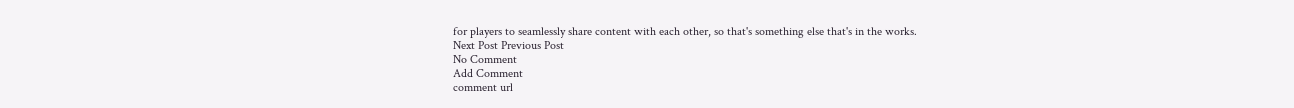for players to seamlessly share content with each other, so that's something else that's in the works.
Next Post Previous Post
No Comment
Add Comment
comment url